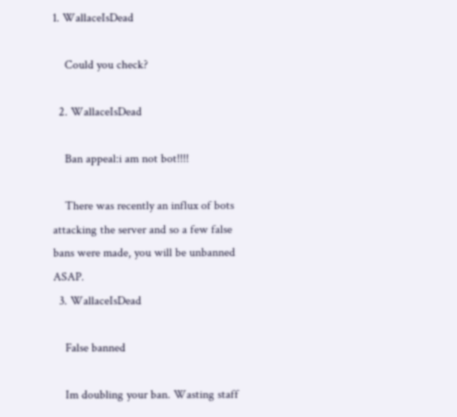1. WallaceIsDead

    Could you check?

  2. WallaceIsDead

    Ban appeal:i am not bot!!!!

    There was recently an influx of bots attacking the server and so a few false bans were made, you will be unbanned ASAP.
  3. WallaceIsDead

    False banned

    Im doubling your ban. Wasting staff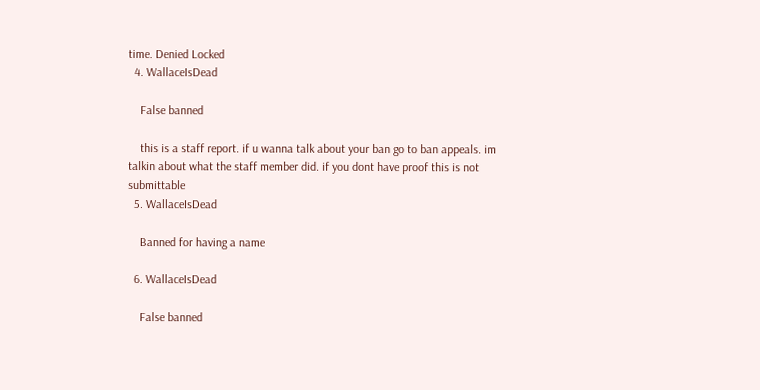time. Denied Locked
  4. WallaceIsDead

    False banned

    this is a staff report. if u wanna talk about your ban go to ban appeals. im talkin about what the staff member did. if you dont have proof this is not submittable
  5. WallaceIsDead

    Banned for having a name

  6. WallaceIsDead

    False banned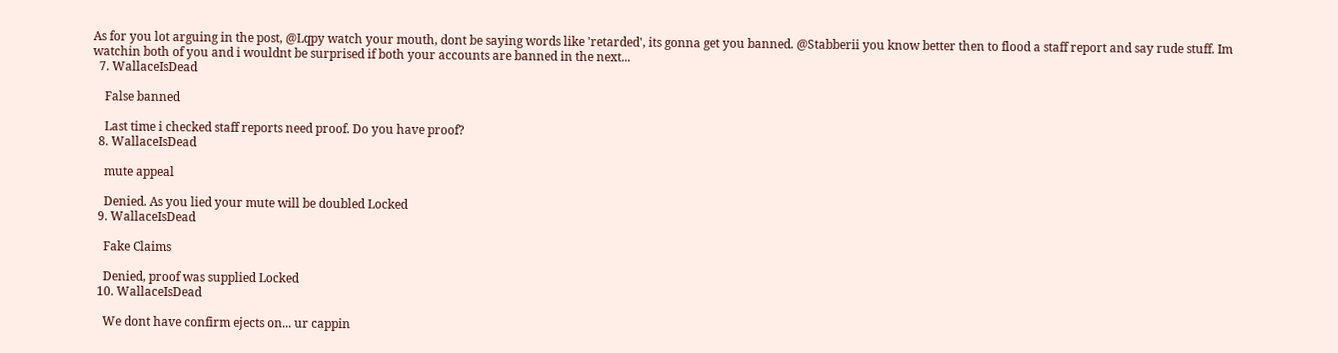As for you lot arguing in the post, @Lqpy watch your mouth, dont be saying words like 'retarded', its gonna get you banned. @Stabberii you know better then to flood a staff report and say rude stuff. Im watchin both of you and i wouldnt be surprised if both your accounts are banned in the next...
  7. WallaceIsDead

    False banned

    Last time i checked staff reports need proof. Do you have proof?
  8. WallaceIsDead

    mute appeal

    Denied. As you lied your mute will be doubled Locked
  9. WallaceIsDead

    Fake Claims

    Denied, proof was supplied Locked
  10. WallaceIsDead

    We dont have confirm ejects on... ur cappin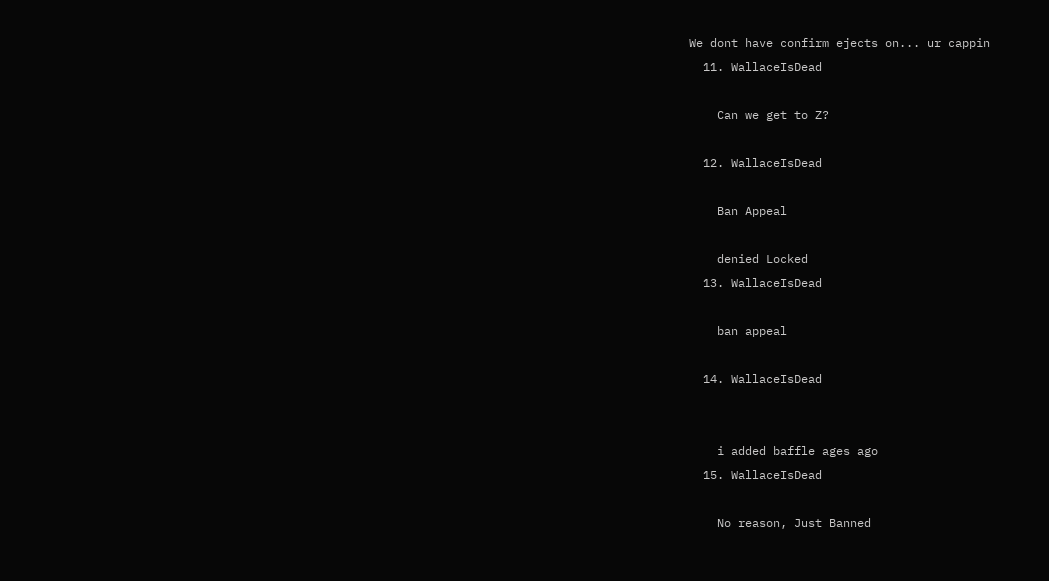We dont have confirm ejects on... ur cappin
  11. WallaceIsDead

    Can we get to Z?

  12. WallaceIsDead

    Ban Appeal

    denied Locked
  13. WallaceIsDead

    ban appeal

  14. WallaceIsDead


    i added baffle ages ago
  15. WallaceIsDead

    No reason, Just Banned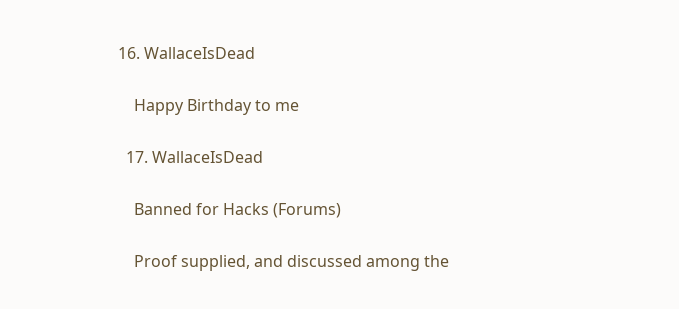16. WallaceIsDead

    Happy Birthday to me

  17. WallaceIsDead

    Banned for Hacks (Forums)

    Proof supplied, and discussed among the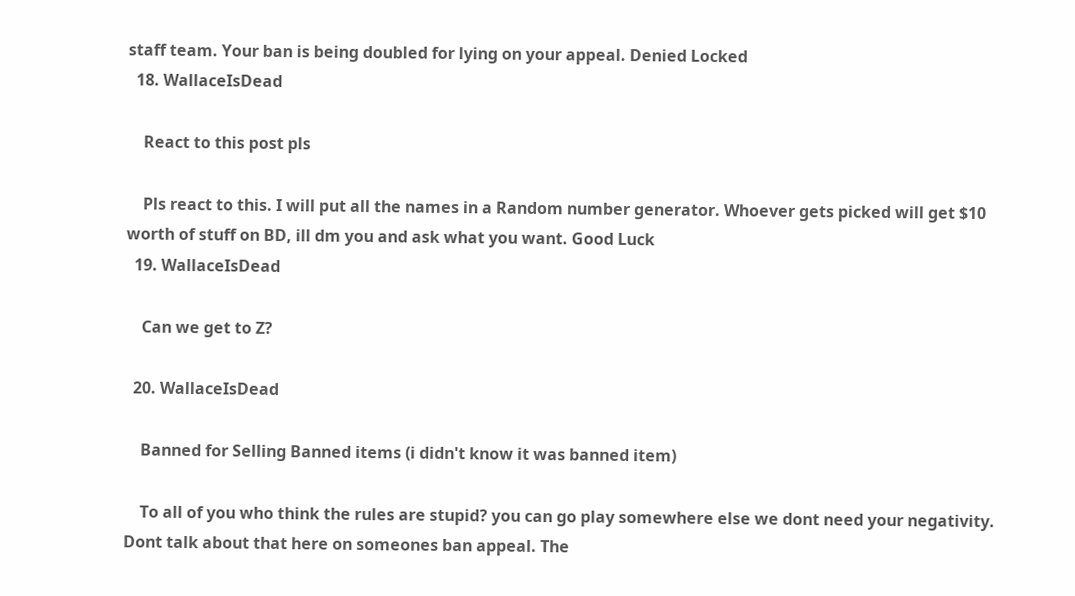staff team. Your ban is being doubled for lying on your appeal. Denied Locked
  18. WallaceIsDead

    React to this post pls

    Pls react to this. I will put all the names in a Random number generator. Whoever gets picked will get $10 worth of stuff on BD, ill dm you and ask what you want. Good Luck
  19. WallaceIsDead

    Can we get to Z?

  20. WallaceIsDead

    Banned for Selling Banned items (i didn't know it was banned item)

    To all of you who think the rules are stupid? you can go play somewhere else we dont need your negativity. Dont talk about that here on someones ban appeal. The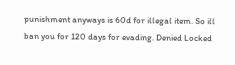punishment anyways is 60d for illegal item. So ill ban you for 120 days for evading. Denied Locked